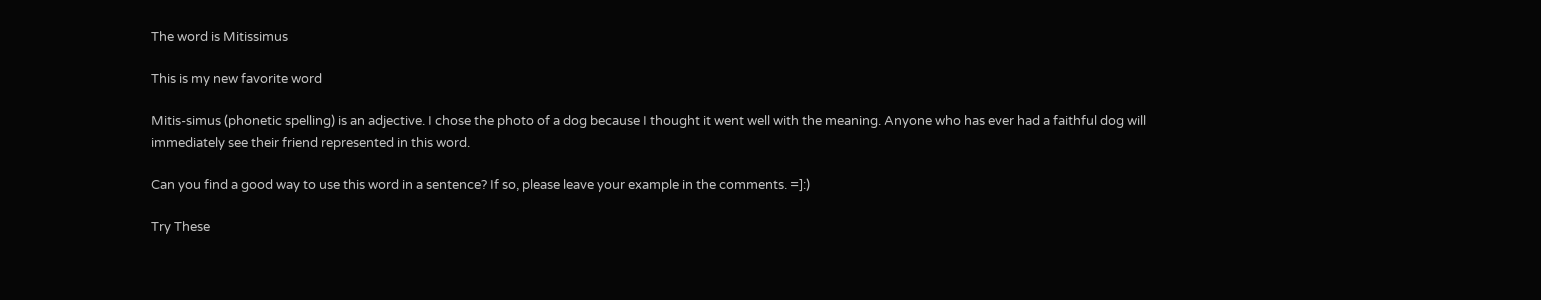The word is Mitissimus

This is my new favorite word

Mitis-simus (phonetic spelling) is an adjective. I chose the photo of a dog because I thought it went well with the meaning. Anyone who has ever had a faithful dog will immediately see their friend represented in this word.

Can you find a good way to use this word in a sentence? If so, please leave your example in the comments. =]:)

Try These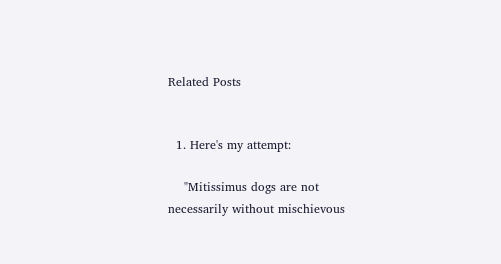Related Posts


  1. Here's my attempt:

    "Mitissimus dogs are not necessarily without mischievous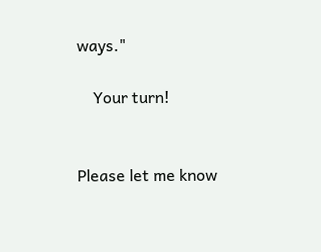ways."

    Your turn!


Please let me know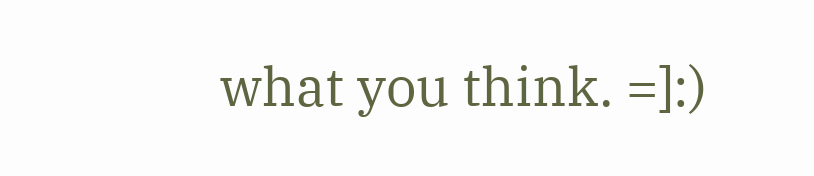what you think. =]:)